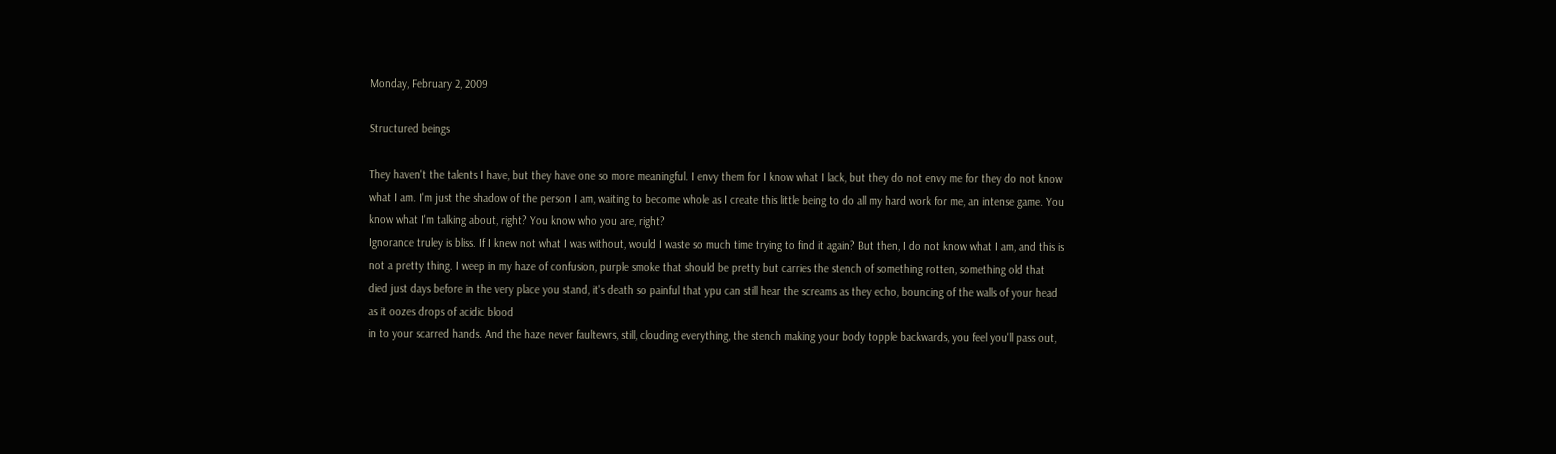Monday, February 2, 2009

Structured beings

They haven't the talents I have, but they have one so more meaningful. I envy them for I know what I lack, but they do not envy me for they do not know what I am. I'm just the shadow of the person I am, waiting to become whole as I create this little being to do all my hard work for me, an intense game. You know what I'm talking about, right? You know who you are, right?
Ignorance truley is bliss. If I knew not what I was without, would I waste so much time trying to find it again? But then, I do not know what I am, and this is not a pretty thing. I weep in my haze of confusion, purple smoke that should be pretty but carries the stench of something rotten, something old that died just days before in the very place you stand, it's death so painful that ypu can still hear the screams as they echo, bouncing of the walls of your head as it oozes drops of acidic blood
in to your scarred hands. And the haze never faultewrs, still, clouding everything, the stench making your body topple backwards, you feel you'll pass out,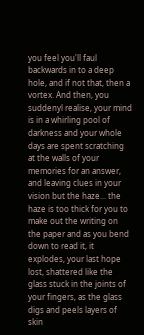you feel you'll faul backwards in to a deep hole, and if not that, then a vortex. And then, you suddenyl realise, your mind is in a whirling pool of darkness and your whole days are spent scratching at the walls of your memories for an answer, and leaving clues in your vision but the haze... the haze is too thick for you to make out the writing on the paper and as you bend down to read it, it explodes, your last hope lost, shattered like the glass stuck in the joints of your fingers, as the glass digs and peels layers of skin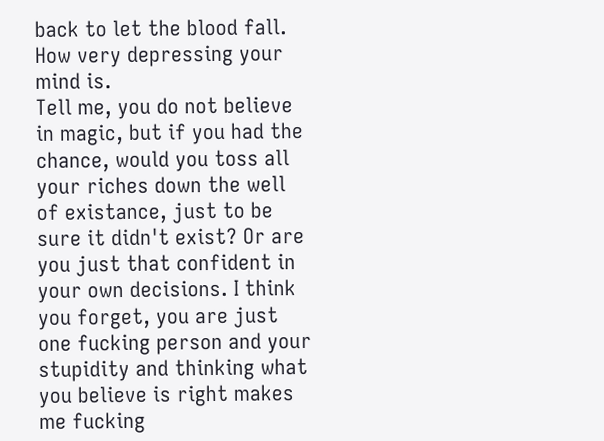back to let the blood fall.
How very depressing your mind is.
Tell me, you do not believe in magic, but if you had the chance, would you toss all your riches down the well of existance, just to be sure it didn't exist? Or are you just that confident in your own decisions. I think you forget, you are just one fucking person and your stupidity and thinking what you believe is right makes me fucking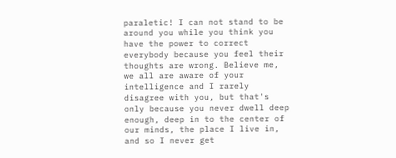paraletic! I can not stand to be around you while you think you have the power to correct everybody because you feel their thoughts are wrong. Believe me, we all are aware of your intelligence and I rarely disagree with you, but that's only because you never dwell deep enough, deep in to the center of our minds, the place I live in, and so I never get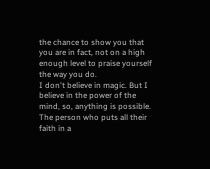the chance to show you that you are in fact, not on a high enough level to praise yourself the way you do.
I don't believe in magic. But I believe in the power of the mind, so, anything is possible. The person who puts all their faith in a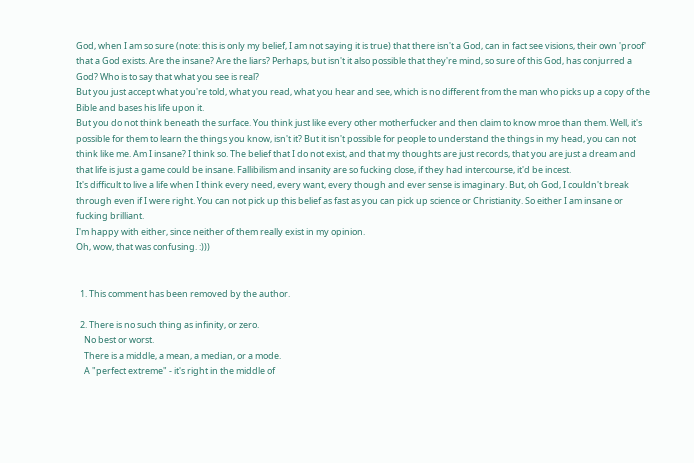God, when I am so sure (note: this is only my belief, I am not saying it is true) that there isn't a God, can in fact see visions, their own 'proof' that a God exists. Are the insane? Are the liars? Perhaps, but isn't it also possible that they're mind, so sure of this God, has conjurred a God? Who is to say that what you see is real?
But you just accept what you're told, what you read, what you hear and see, which is no different from the man who picks up a copy of the Bible and bases his life upon it.
But you do not think beneath the surface. You think just like every other motherfucker and then claim to know mroe than them. Well, it's possible for them to learn the things you know, isn't it? But it isn't possible for people to understand the things in my head, you can not think like me. Am I insane? I think so. The belief that I do not exist, and that my thoughts are just records, that you are just a dream and that life is just a game could be insane. Fallibilism and insanity are so fucking close, if they had intercourse, it'd be incest.
It's difficult to live a life when I think every need, every want, every though and ever sense is imaginary. But, oh God, I couldn't break through even if I were right. You can not pick up this belief as fast as you can pick up science or Christianity. So either I am insane or fucking brilliant.
I'm happy with either, since neither of them really exist in my opinion.
Oh, wow, that was confusing. :)))


  1. This comment has been removed by the author.

  2. There is no such thing as infinity, or zero.
    No best or worst.
    There is a middle, a mean, a median, or a mode.
    A "perfect extreme" - it's right in the middle of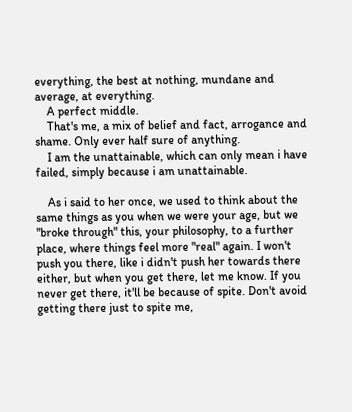everything, the best at nothing, mundane and average, at everything.
    A perfect middle.
    That's me, a mix of belief and fact, arrogance and shame. Only ever half sure of anything.
    I am the unattainable, which can only mean i have failed, simply because i am unattainable.

    As i said to her once, we used to think about the same things as you when we were your age, but we "broke through" this, your philosophy, to a further place, where things feel more "real" again. I won't push you there, like i didn't push her towards there either, but when you get there, let me know. If you never get there, it'll be because of spite. Don't avoid getting there just to spite me,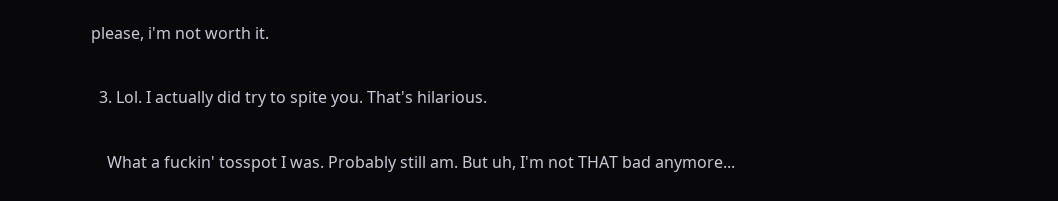please, i'm not worth it.

  3. Lol. I actually did try to spite you. That's hilarious.

    What a fuckin' tosspot I was. Probably still am. But uh, I'm not THAT bad anymore...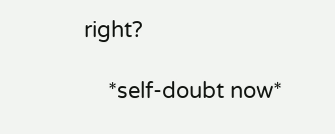right?

    *self-doubt now*